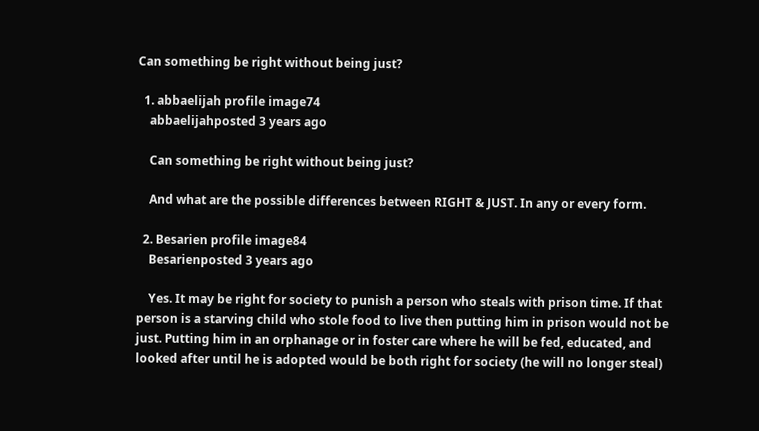Can something be right without being just?

  1. abbaelijah profile image74
    abbaelijahposted 3 years ago

    Can something be right without being just?

    And what are the possible differences between RIGHT & JUST. In any or every form.

  2. Besarien profile image84
    Besarienposted 3 years ago

    Yes. It may be right for society to punish a person who steals with prison time. If that person is a starving child who stole food to live then putting him in prison would not be just. Putting him in an orphanage or in foster care where he will be fed, educated, and looked after until he is adopted would be both right for society (he will no longer steal)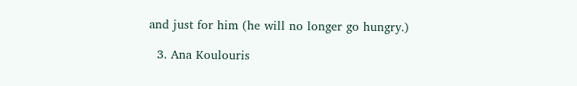and just for him (he will no longer go hungry.)

  3. Ana Koulouris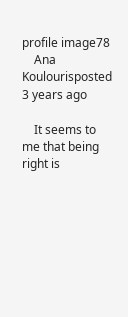profile image78
    Ana Koulourisposted 3 years ago

    It seems to me that being right is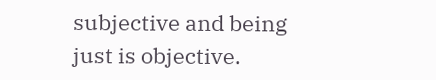subjective and being just is objective.